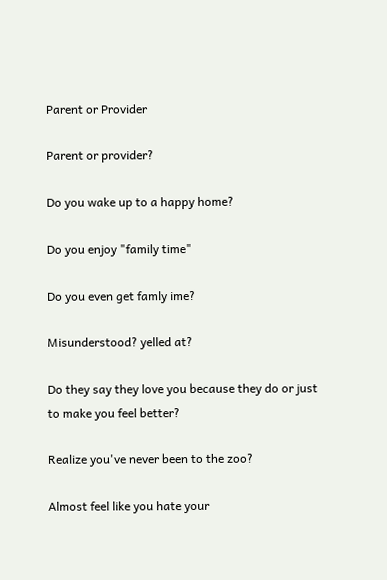Parent or Provider

Parent or provider?

Do you wake up to a happy home?

Do you enjoy "family time"

Do you even get famly ime?

Misunderstood? yelled at?

Do they say they love you because they do or just to make you feel better?

Realize you've never been to the zoo?

Almost feel like you hate your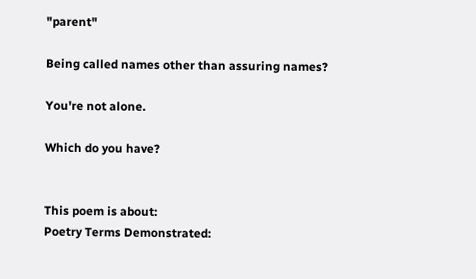"parent"

Being called names other than assuring names?

You're not alone.

Which do you have?


This poem is about:
Poetry Terms Demonstrated: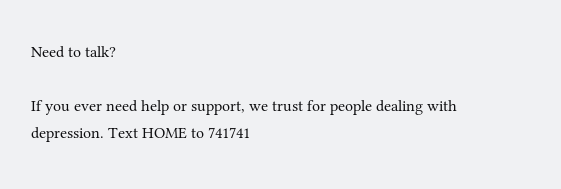Need to talk?

If you ever need help or support, we trust for people dealing with depression. Text HOME to 741741